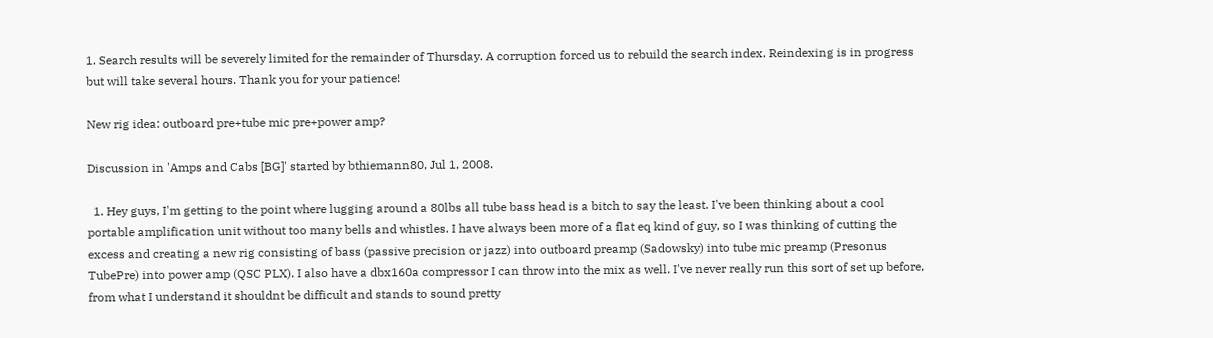1. Search results will be severely limited for the remainder of Thursday. A corruption forced us to rebuild the search index. Reindexing is in progress but will take several hours. Thank you for your patience!

New rig idea: outboard pre+tube mic pre+power amp?

Discussion in 'Amps and Cabs [BG]' started by bthiemann80, Jul 1, 2008.

  1. Hey guys, I'm getting to the point where lugging around a 80lbs all tube bass head is a bitch to say the least. I've been thinking about a cool portable amplification unit without too many bells and whistles. I have always been more of a flat eq kind of guy, so I was thinking of cutting the excess and creating a new rig consisting of bass (passive precision or jazz) into outboard preamp (Sadowsky) into tube mic preamp (Presonus TubePre) into power amp (QSC PLX). I also have a dbx160a compressor I can throw into the mix as well. I've never really run this sort of set up before, from what I understand it shouldnt be difficult and stands to sound pretty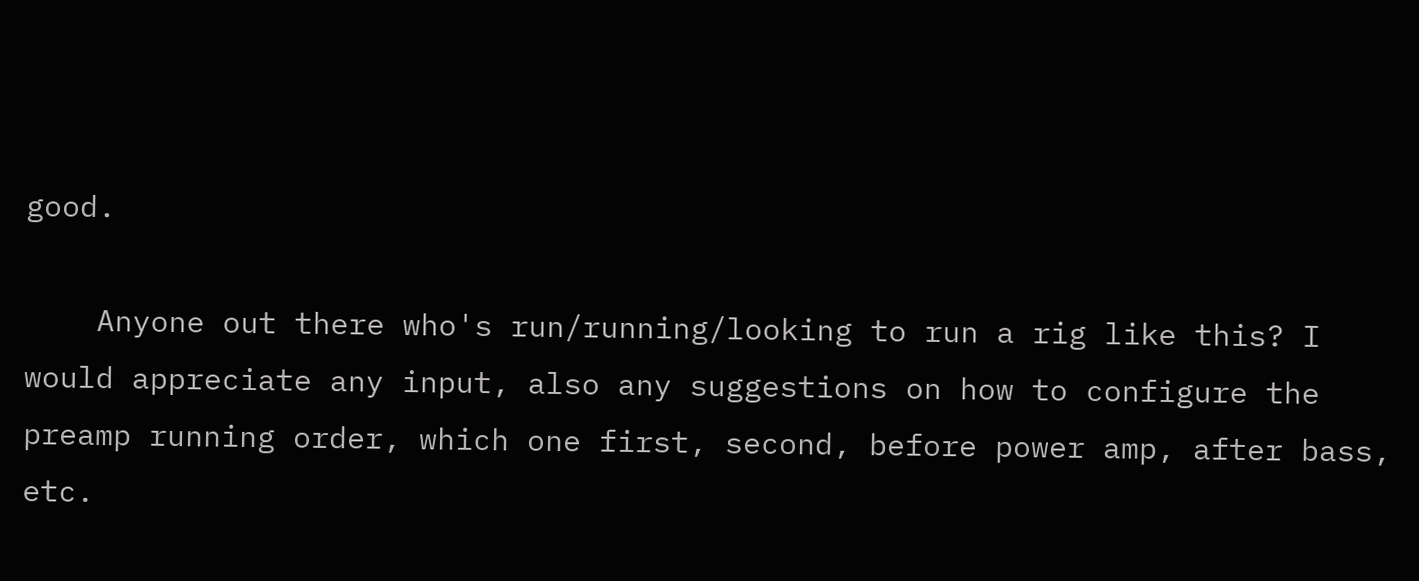good.

    Anyone out there who's run/running/looking to run a rig like this? I would appreciate any input, also any suggestions on how to configure the preamp running order, which one first, second, before power amp, after bass, etc.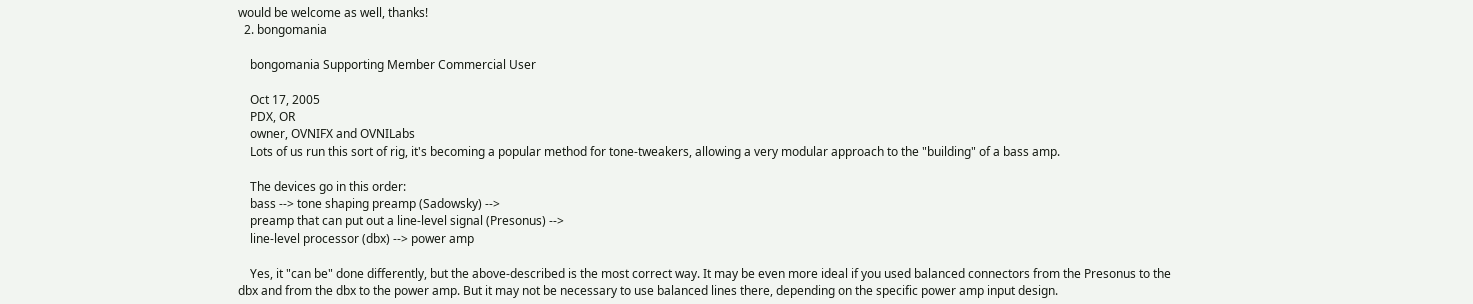would be welcome as well, thanks!
  2. bongomania

    bongomania Supporting Member Commercial User

    Oct 17, 2005
    PDX, OR
    owner, OVNIFX and OVNILabs
    Lots of us run this sort of rig, it's becoming a popular method for tone-tweakers, allowing a very modular approach to the "building" of a bass amp.

    The devices go in this order:
    bass --> tone shaping preamp (Sadowsky) -->
    preamp that can put out a line-level signal (Presonus) -->
    line-level processor (dbx) --> power amp

    Yes, it "can be" done differently, but the above-described is the most correct way. It may be even more ideal if you used balanced connectors from the Presonus to the dbx and from the dbx to the power amp. But it may not be necessary to use balanced lines there, depending on the specific power amp input design.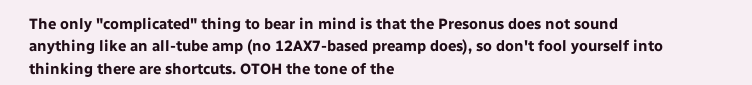The only "complicated" thing to bear in mind is that the Presonus does not sound anything like an all-tube amp (no 12AX7-based preamp does), so don't fool yourself into thinking there are shortcuts. OTOH the tone of the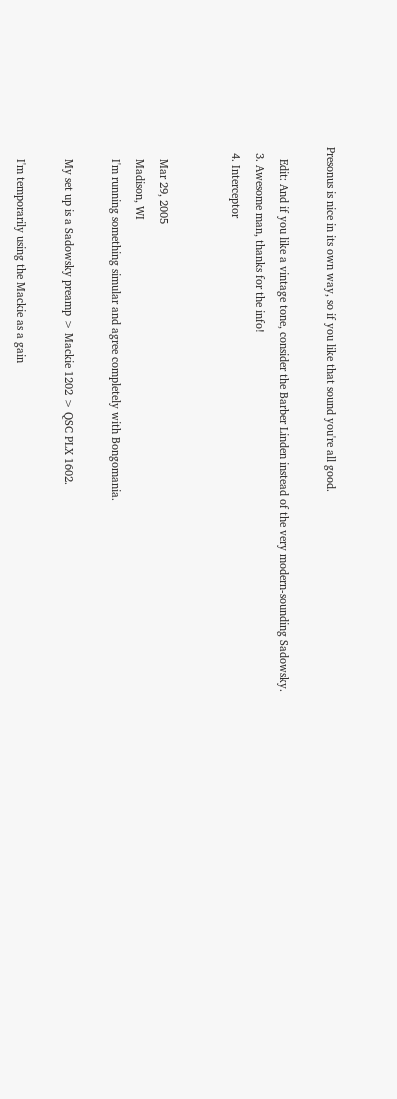Presonus is nice in its own way, so if you like that sound you're all good.

    Edit: And if you like a vintage tone, consider the Barber Linden instead of the very modern-sounding Sadowsky.
  3. Awesome man, thanks for the info!
  4. Interceptor


    Mar 29, 2005
    Madison, WI
    I'm running something simular and agree completely with Bongomania.

    My set up is a Sadowsky preamp > Mackie 1202 > QSC PLX 1602.

    I'm temporarily using the Mackie as a gain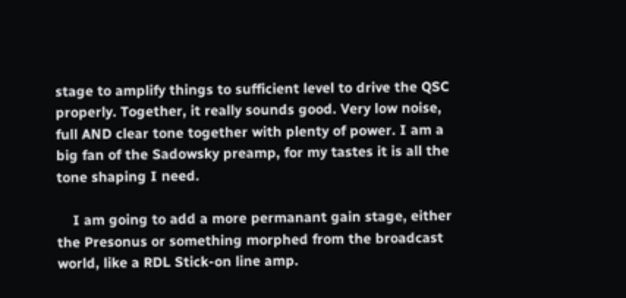stage to amplify things to sufficient level to drive the QSC properly. Together, it really sounds good. Very low noise, full AND clear tone together with plenty of power. I am a big fan of the Sadowsky preamp, for my tastes it is all the tone shaping I need.

    I am going to add a more permanant gain stage, either the Presonus or something morphed from the broadcast world, like a RDL Stick-on line amp.